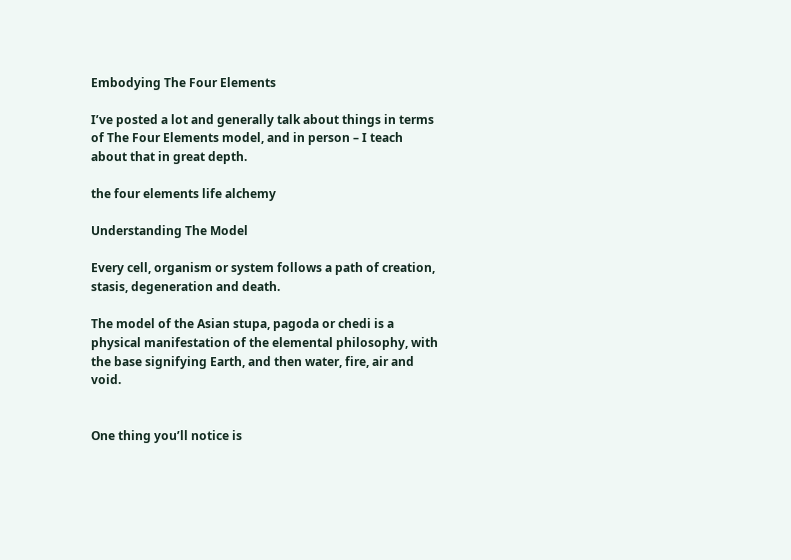Embodying The Four Elements

I’ve posted a lot and generally talk about things in terms of The Four Elements model, and in person – I teach about that in great depth.

the four elements life alchemy

Understanding The Model

Every cell, organism or system follows a path of creation, stasis, degeneration and death.

The model of the Asian stupa, pagoda or chedi is a physical manifestation of the elemental philosophy, with the base signifying Earth, and then water, fire, air and void.


One thing you’ll notice is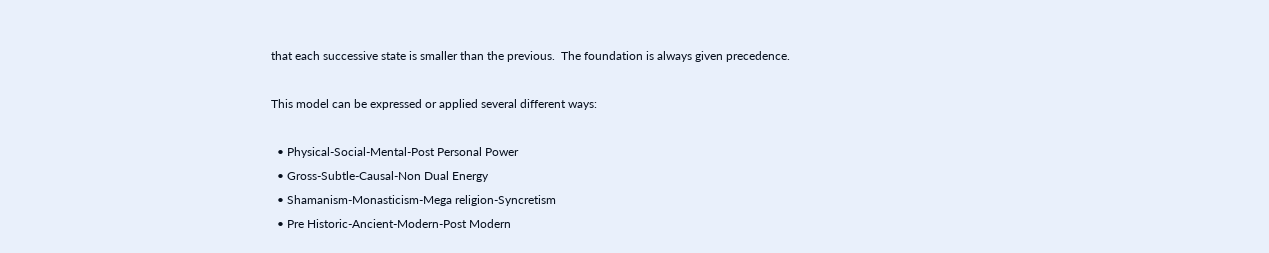that each successive state is smaller than the previous.  The foundation is always given precedence.

This model can be expressed or applied several different ways:

  • Physical-Social-Mental-Post Personal Power
  • Gross-Subtle-Causal-Non Dual Energy
  • Shamanism-Monasticism-Mega religion-Syncretism
  • Pre Historic-Ancient-Modern-Post Modern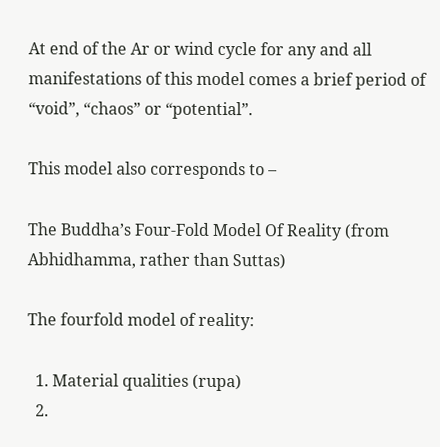At end of the Ar or wind cycle for any and all manifestations of this model comes a brief period of “void”, “chaos” or “potential”.

This model also corresponds to –

The Buddha’s Four-Fold Model Of Reality (from Abhidhamma, rather than Suttas)

The fourfold model of reality:

  1. Material qualities (rupa)
  2.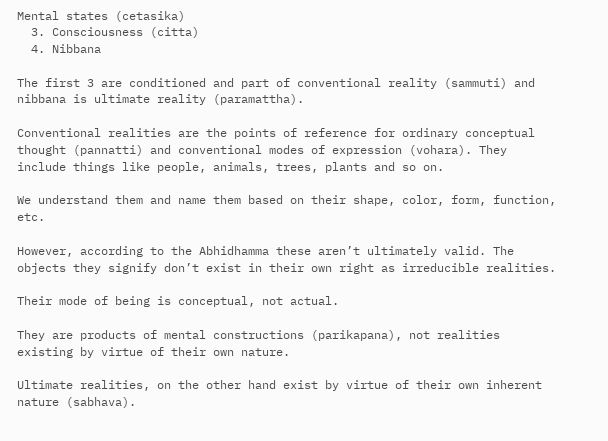Mental states (cetasika)
  3. Consciousness (citta)
  4. Nibbana

The first 3 are conditioned and part of conventional reality (sammuti) and nibbana is ultimate reality (paramattha).

Conventional realities are the points of reference for ordinary conceptual thought (pannatti) and conventional modes of expression (vohara). They include things like people, animals, trees, plants and so on.

We understand them and name them based on their shape, color, form, function, etc.

However, according to the Abhidhamma these aren’t ultimately valid. The objects they signify don’t exist in their own right as irreducible realities.

Their mode of being is conceptual, not actual.

They are products of mental constructions (parikapana), not realities existing by virtue of their own nature.

Ultimate realities, on the other hand exist by virtue of their own inherent nature (sabhava).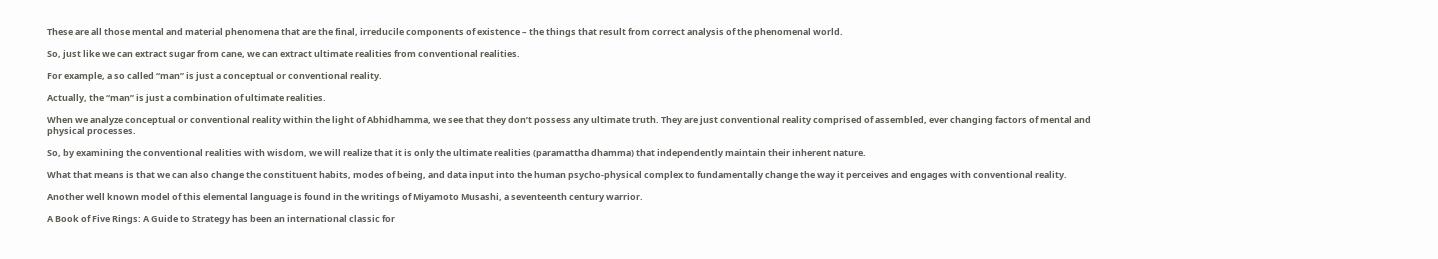These are all those mental and material phenomena that are the final, irreducile components of existence – the things that result from correct analysis of the phenomenal world.

So, just like we can extract sugar from cane, we can extract ultimate realities from conventional realities.

For example, a so called “man” is just a conceptual or conventional reality.

Actually, the “man” is just a combination of ultimate realities.

When we analyze conceptual or conventional reality within the light of Abhidhamma, we see that they don’t possess any ultimate truth. They are just conventional reality comprised of assembled, ever changing factors of mental and physical processes.

So, by examining the conventional realities with wisdom, we will realize that it is only the ultimate realities (paramattha dhamma) that independently maintain their inherent nature.

What that means is that we can also change the constituent habits, modes of being, and data input into the human psycho-physical complex to fundamentally change the way it perceives and engages with conventional reality.

Another well known model of this elemental language is found in the writings of Miyamoto Musashi, a seventeenth century warrior.

A Book of Five Rings: A Guide to Strategy has been an international classic for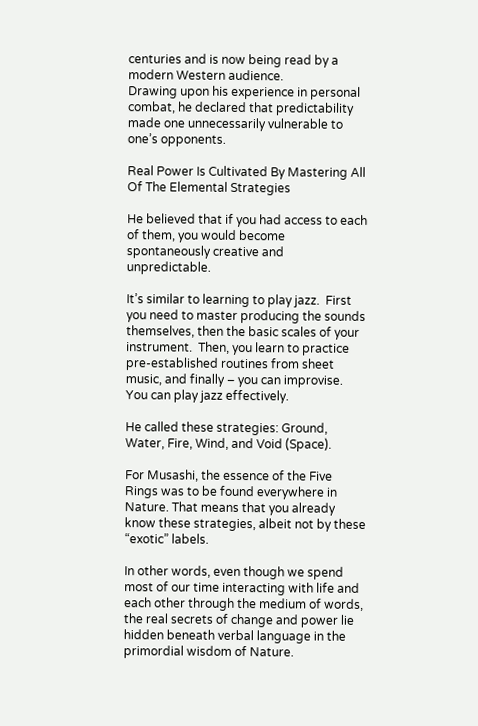centuries and is now being read by a modern Western audience.
Drawing upon his experience in personal combat, he declared that predictability made one unnecessarily vulnerable to one’s opponents.

Real Power Is Cultivated By Mastering All Of The Elemental Strategies

He believed that if you had access to each of them, you would become spontaneously creative and unpredictable.

It’s similar to learning to play jazz.  First you need to master producing the sounds themselves, then the basic scales of your instrument.  Then, you learn to practice pre-established routines from sheet music, and finally – you can improvise.  You can play jazz effectively.

He called these strategies: Ground, Water, Fire, Wind, and Void (Space).

For Musashi, the essence of the Five Rings was to be found everywhere in Nature. That means that you already know these strategies, albeit not by these “exotic” labels.

In other words, even though we spend most of our time interacting with life and each other through the medium of words, the real secrets of change and power lie hidden beneath verbal language in the primordial wisdom of Nature.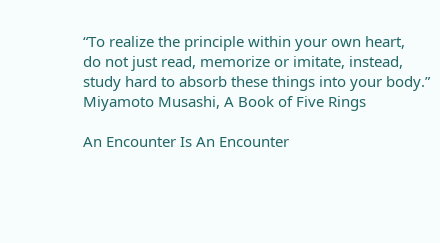“To realize the principle within your own heart,
do not just read, memorize or imitate, instead,
study hard to absorb these things into your body.”
Miyamoto Musashi, A Book of Five Rings

An Encounter Is An Encounter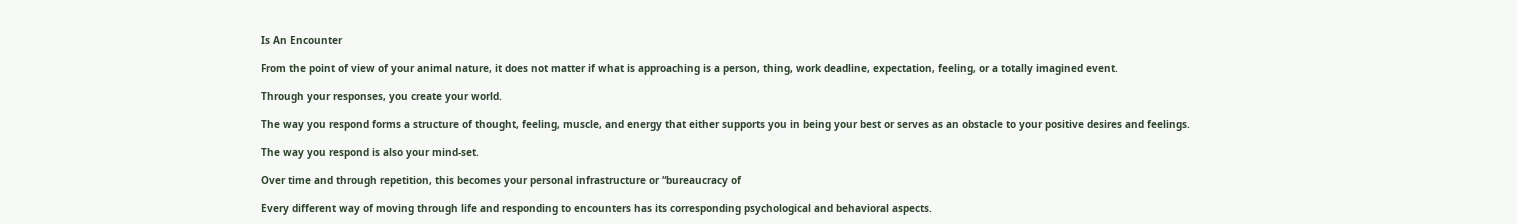Is An Encounter

From the point of view of your animal nature, it does not matter if what is approaching is a person, thing, work deadline, expectation, feeling, or a totally imagined event.

Through your responses, you create your world.

The way you respond forms a structure of thought, feeling, muscle, and energy that either supports you in being your best or serves as an obstacle to your positive desires and feelings.

The way you respond is also your mind-set.

Over time and through repetition, this becomes your personal infrastructure or “bureaucracy of

Every different way of moving through life and responding to encounters has its corresponding psychological and behavioral aspects.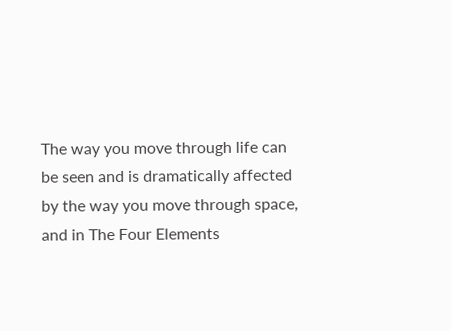The way you move through life can be seen and is dramatically affected by the way you move through space, and in The Four Elements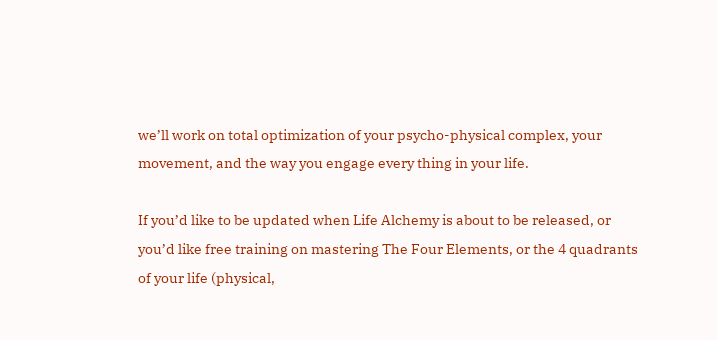we’ll work on total optimization of your psycho-physical complex, your movement, and the way you engage every thing in your life.

If you’d like to be updated when Life Alchemy is about to be released, or you’d like free training on mastering The Four Elements, or the 4 quadrants of your life (physical,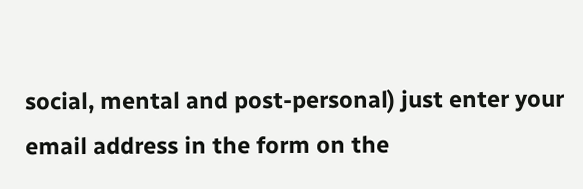social, mental and post-personal) just enter your email address in the form on the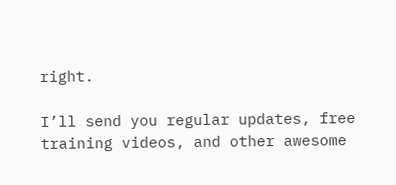right.

I’ll send you regular updates, free training videos, and other awesome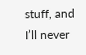stuff, and I’ll never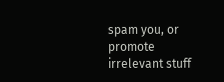spam you, or promote irrelevant stuff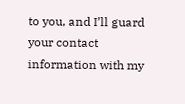to you, and I’ll guard your contact information with my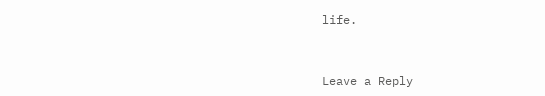life.


Leave a Reply